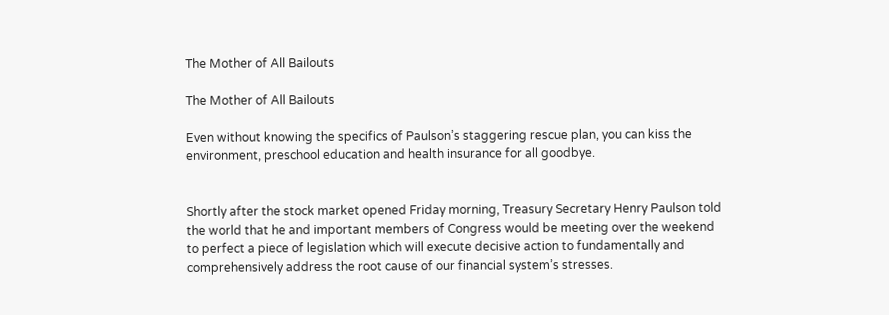The Mother of All Bailouts

The Mother of All Bailouts

Even without knowing the specifics of Paulson’s staggering rescue plan, you can kiss the environment, preschool education and health insurance for all goodbye.


Shortly after the stock market opened Friday morning, Treasury Secretary Henry Paulson told the world that he and important members of Congress would be meeting over the weekend to perfect a piece of legislation which will execute decisive action to fundamentally and comprehensively address the root cause of our financial system’s stresses.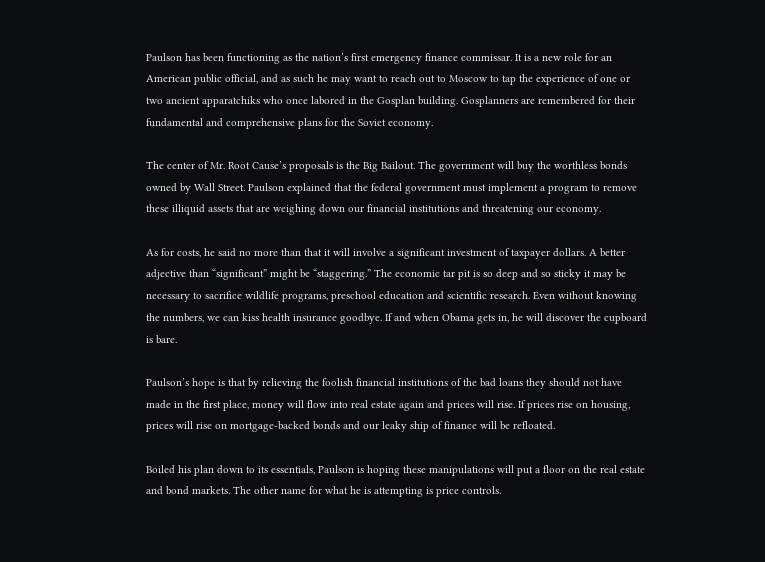Paulson has been functioning as the nation’s first emergency finance commissar. It is a new role for an American public official, and as such he may want to reach out to Moscow to tap the experience of one or two ancient apparatchiks who once labored in the Gosplan building. Gosplanners are remembered for their fundamental and comprehensive plans for the Soviet economy.

The center of Mr. Root Cause’s proposals is the Big Bailout. The government will buy the worthless bonds owned by Wall Street. Paulson explained that the federal government must implement a program to remove these illiquid assets that are weighing down our financial institutions and threatening our economy.

As for costs, he said no more than that it will involve a significant investment of taxpayer dollars. A better adjective than “significant” might be “staggering.” The economic tar pit is so deep and so sticky it may be necessary to sacrifice wildlife programs, preschool education and scientific research. Even without knowing the numbers, we can kiss health insurance goodbye. If and when Obama gets in, he will discover the cupboard is bare.

Paulson’s hope is that by relieving the foolish financial institutions of the bad loans they should not have made in the first place, money will flow into real estate again and prices will rise. If prices rise on housing, prices will rise on mortgage-backed bonds and our leaky ship of finance will be refloated.

Boiled his plan down to its essentials, Paulson is hoping these manipulations will put a floor on the real estate and bond markets. The other name for what he is attempting is price controls.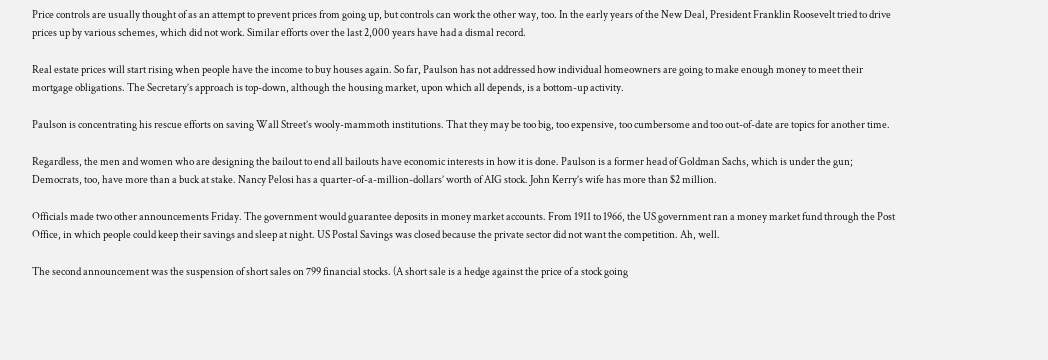Price controls are usually thought of as an attempt to prevent prices from going up, but controls can work the other way, too. In the early years of the New Deal, President Franklin Roosevelt tried to drive prices up by various schemes, which did not work. Similar efforts over the last 2,000 years have had a dismal record.

Real estate prices will start rising when people have the income to buy houses again. So far, Paulson has not addressed how individual homeowners are going to make enough money to meet their mortgage obligations. The Secretary’s approach is top-down, although the housing market, upon which all depends, is a bottom-up activity.

Paulson is concentrating his rescue efforts on saving Wall Street’s wooly-mammoth institutions. That they may be too big, too expensive, too cumbersome and too out-of-date are topics for another time.

Regardless, the men and women who are designing the bailout to end all bailouts have economic interests in how it is done. Paulson is a former head of Goldman Sachs, which is under the gun; Democrats, too, have more than a buck at stake. Nancy Pelosi has a quarter-of-a-million-dollars’ worth of AIG stock. John Kerry’s wife has more than $2 million.

Officials made two other announcements Friday. The government would guarantee deposits in money market accounts. From 1911 to 1966, the US government ran a money market fund through the Post Office, in which people could keep their savings and sleep at night. US Postal Savings was closed because the private sector did not want the competition. Ah, well.

The second announcement was the suspension of short sales on 799 financial stocks. (A short sale is a hedge against the price of a stock going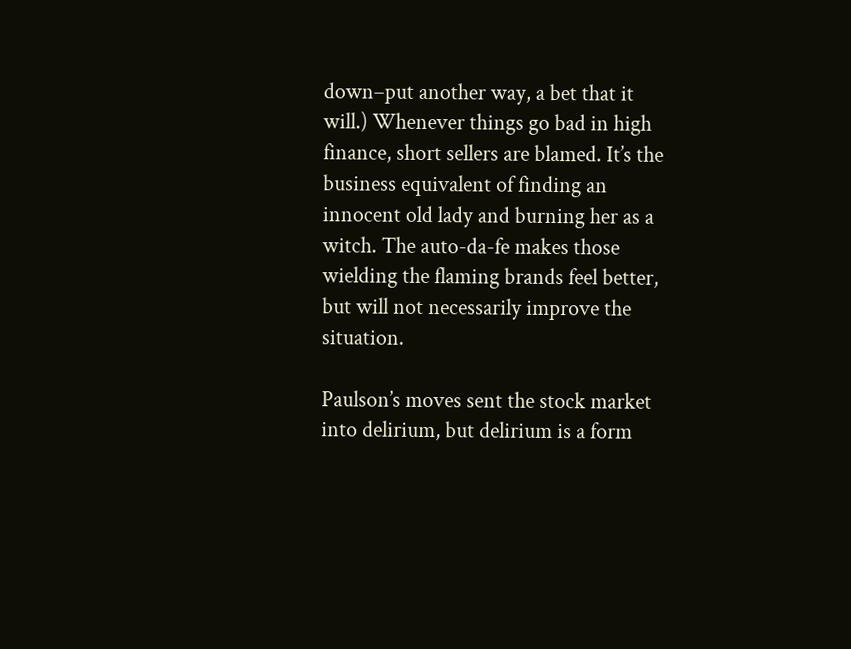down–put another way, a bet that it will.) Whenever things go bad in high finance, short sellers are blamed. It’s the business equivalent of finding an innocent old lady and burning her as a witch. The auto-da-fe makes those wielding the flaming brands feel better, but will not necessarily improve the situation.

Paulson’s moves sent the stock market into delirium, but delirium is a form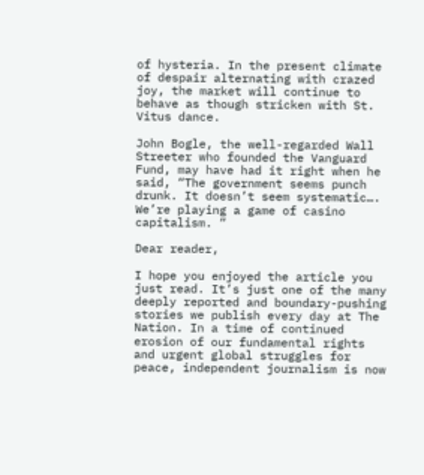of hysteria. In the present climate of despair alternating with crazed joy, the market will continue to behave as though stricken with St. Vitus dance.

John Bogle, the well-regarded Wall Streeter who founded the Vanguard Fund, may have had it right when he said, “The government seems punch drunk. It doesn’t seem systematic…. We’re playing a game of casino capitalism. ”

Dear reader,

I hope you enjoyed the article you just read. It’s just one of the many deeply reported and boundary-pushing stories we publish every day at The Nation. In a time of continued erosion of our fundamental rights and urgent global struggles for peace, independent journalism is now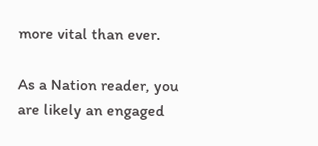more vital than ever.

As a Nation reader, you are likely an engaged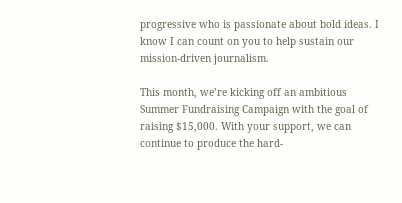progressive who is passionate about bold ideas. I know I can count on you to help sustain our mission-driven journalism.

This month, we’re kicking off an ambitious Summer Fundraising Campaign with the goal of raising $15,000. With your support, we can continue to produce the hard-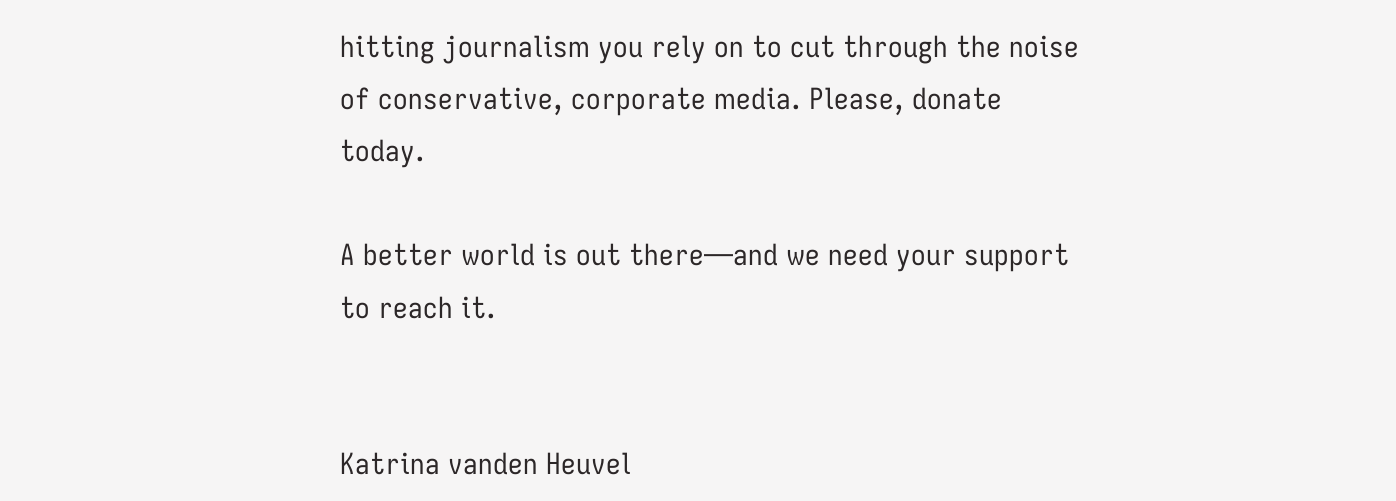hitting journalism you rely on to cut through the noise of conservative, corporate media. Please, donate today.

A better world is out there—and we need your support to reach it.


Katrina vanden Heuvel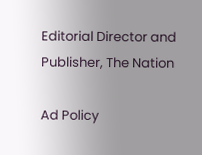Editorial Director and Publisher, The Nation

Ad Policy